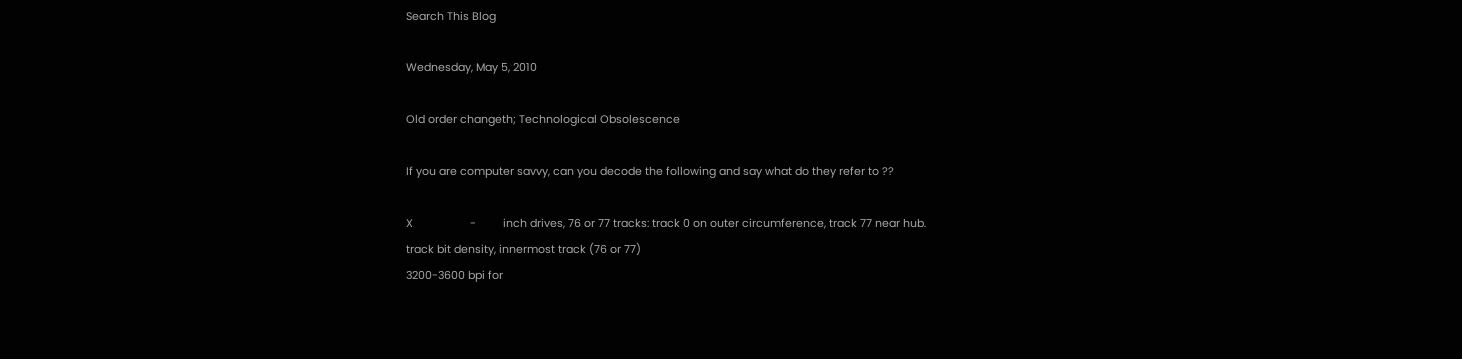Search This Blog

Wednesday, May 5, 2010

Old order changeth; Technological Obsolescence

If you are computer savvy, can you decode the following and say what do they refer to ??

X                   -         inch drives, 76 or 77 tracks: track 0 on outer circumference, track 77 near hub.
track bit density, innermost track (76 or 77)
3200-3600 bpi for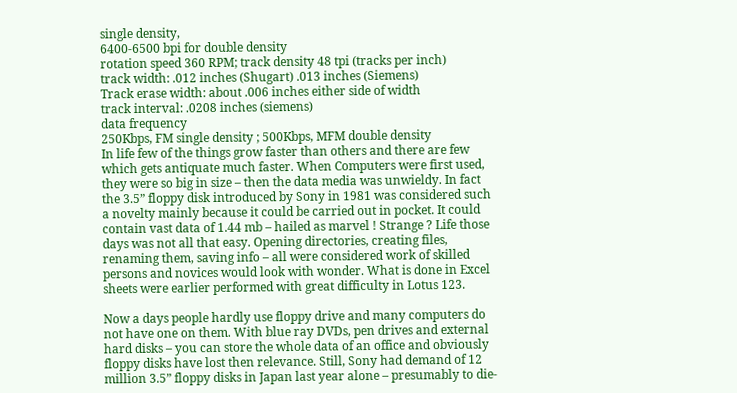single density,
6400-6500 bpi for double density
rotation speed 360 RPM; track density 48 tpi (tracks per inch)
track width: .012 inches (Shugart) .013 inches (Siemens)
Track erase width: about .006 inches either side of width
track interval: .0208 inches (siemens)
data frequency
250Kbps, FM single density ; 500Kbps, MFM double density
In life few of the things grow faster than others and there are few which gets antiquate much faster. When Computers were first used, they were so big in size – then the data media was unwieldy. In fact the 3.5” floppy disk introduced by Sony in 1981 was considered such a novelty mainly because it could be carried out in pocket. It could contain vast data of 1.44 mb – hailed as marvel ! Strange ? Life those days was not all that easy. Opening directories, creating files, renaming them, saving info – all were considered work of skilled persons and novices would look with wonder. What is done in Excel sheets were earlier performed with great difficulty in Lotus 123.

Now a days people hardly use floppy drive and many computers do not have one on them. With blue ray DVDs, pen drives and external hard disks – you can store the whole data of an office and obviously floppy disks have lost then relevance. Still, Sony had demand of 12 million 3.5” floppy disks in Japan last year alone – presumably to die-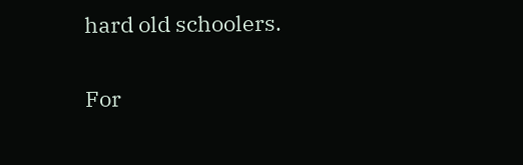hard old schoolers.

For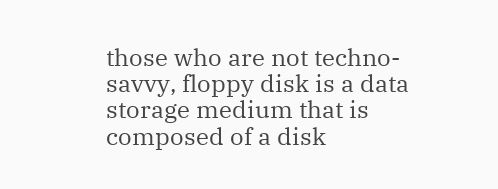those who are not techno-savvy, floppy disk is a data storage medium that is composed of a disk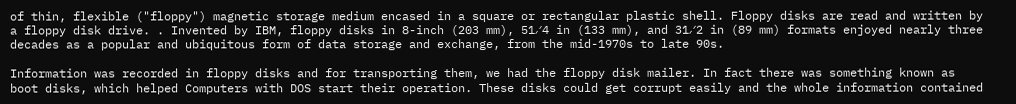of thin, flexible ("floppy") magnetic storage medium encased in a square or rectangular plastic shell. Floppy disks are read and written by a floppy disk drive. . Invented by IBM, floppy disks in 8-inch (203 mm), 51⁄4 in (133 mm), and 31⁄2 in (89 mm) formats enjoyed nearly three decades as a popular and ubiquitous form of data storage and exchange, from the mid-1970s to late 90s.

Information was recorded in floppy disks and for transporting them, we had the floppy disk mailer. In fact there was something known as boot disks, which helped Computers with DOS start their operation. These disks could get corrupt easily and the whole information contained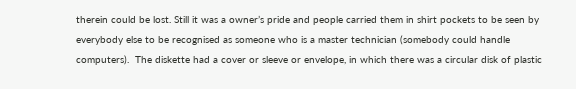therein could be lost. Still it was a owner’s pride and people carried them in shirt pockets to be seen by everybody else to be recognised as someone who is a master technician (somebody could handle computers).  The diskette had a cover or sleeve or envelope, in which there was a circular disk of plastic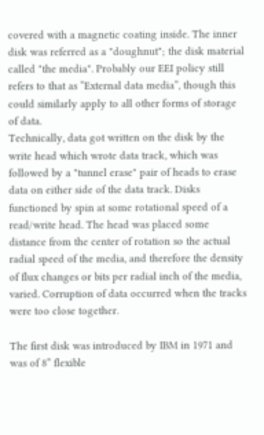covered with a magnetic coating inside. The inner disk was referred as a "doughnut"; the disk material called "the media". Probably our EEI policy still refers to that as “External data media”, though this could similarly apply to all other forms of storage of data.
Technically, data got written on the disk by the write head which wrote data track, which was followed by a "tunnel erase" pair of heads to erase data on either side of the data track. Disks functioned by spin at some rotational speed of a read/write head. The head was placed some distance from the center of rotation so the actual radial speed of the media, and therefore the density of flux changes or bits per radial inch of the media, varied. Corruption of data occurred when the tracks were too close together.

The first disk was introduced by IBM in 1971 and was of 8” flexible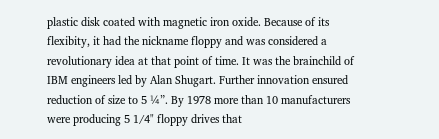plastic disk coated with magnetic iron oxide. Because of its flexibity, it had the nickname floppy and was considered a revolutionary idea at that point of time. It was the brainchild of IBM engineers led by Alan Shugart. Further innovation ensured reduction of size to 5 ¼”. By 1978 more than 10 manufacturers were producing 5 1/4" floppy drives that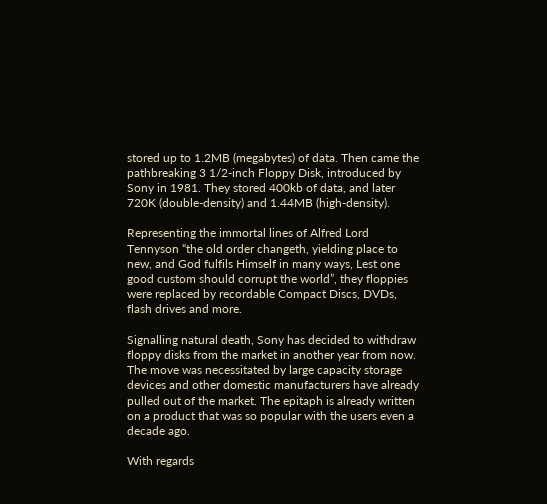stored up to 1.2MB (megabytes) of data. Then came the pathbreaking 3 1/2-inch Floppy Disk, introduced by Sony in 1981. They stored 400kb of data, and later 720K (double-density) and 1.44MB (high-density).

Representing the immortal lines of Alfred Lord Tennyson “the old order changeth, yielding place to new, and God fulfils Himself in many ways, Lest one good custom should corrupt the world”, they floppies were replaced by recordable Compact Discs, DVDs, flash drives and more.

Signalling natural death, Sony has decided to withdraw floppy disks from the market in another year from now. The move was necessitated by large capacity storage devices and other domestic manufacturers have already pulled out of the market. The epitaph is already written on a product that was so popular with the users even a decade ago.

With regards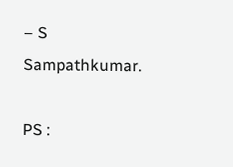– S Sampathkumar.

PS :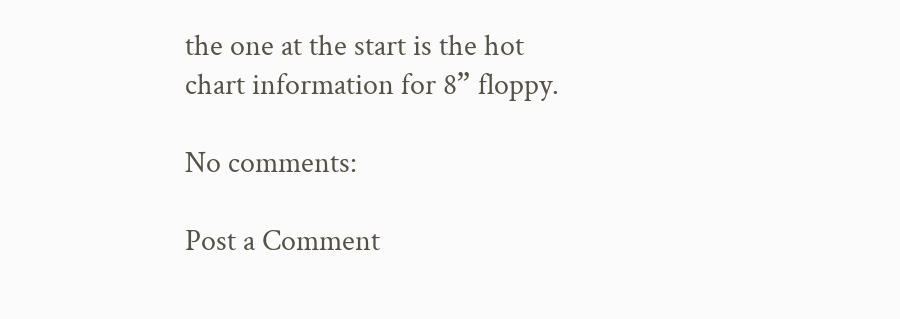the one at the start is the hot chart information for 8” floppy.

No comments:

Post a Comment